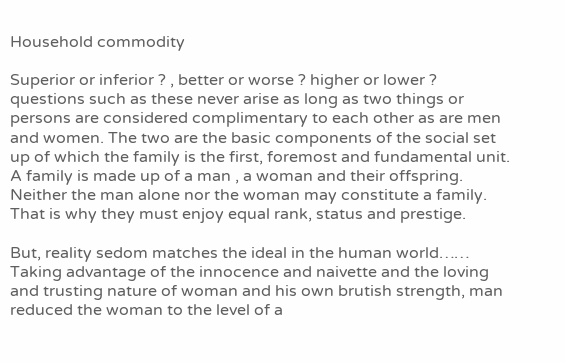Household commodity

Superior or inferior ? , better or worse ? higher or lower ? questions such as these never arise as long as two things or persons are considered complimentary to each other as are men and women. The two are the basic components of the social set up of which the family is the first, foremost and fundamental unit. A family is made up of a man , a woman and their offspring. Neither the man alone nor the woman may constitute a family. That is why they must enjoy equal rank, status and prestige.

But, reality sedom matches the ideal in the human world…… Taking advantage of the innocence and naivette and the loving and trusting nature of woman and his own brutish strength, man reduced the woman to the level of a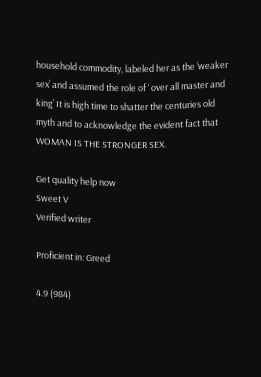household commodity, labeled her as the ‘weaker sex’ and assumed the role of ‘ over all master and king’ It is high time to shatter the centuries old myth and to acknowledge the evident fact that WOMAN IS THE STRONGER SEX.

Get quality help now
Sweet V
Verified writer

Proficient in: Greed

4.9 (984)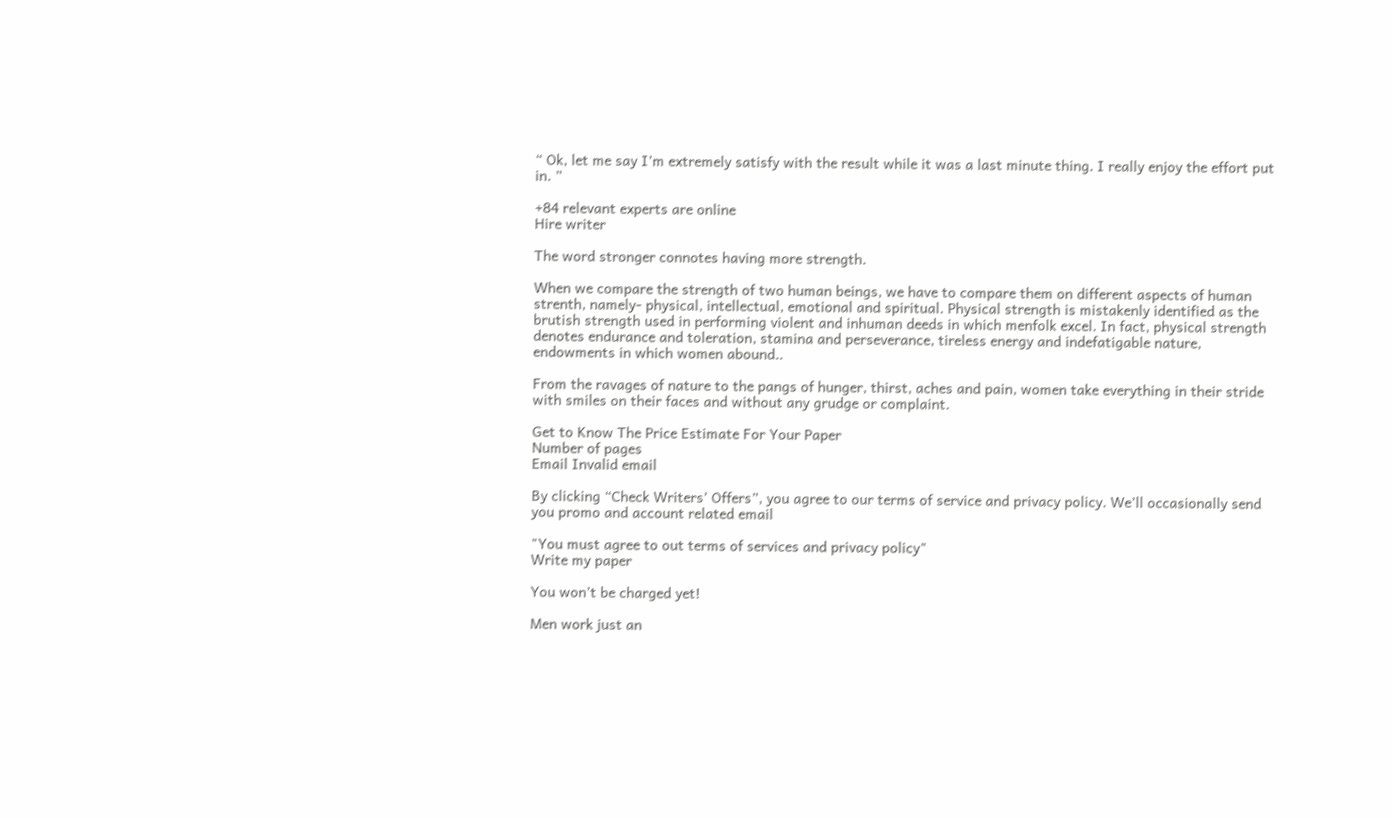“ Ok, let me say I’m extremely satisfy with the result while it was a last minute thing. I really enjoy the effort put in. ”

+84 relevant experts are online
Hire writer

The word stronger connotes having more strength.

When we compare the strength of two human beings, we have to compare them on different aspects of human strenth, namely- physical, intellectual, emotional and spiritual. Physical strength is mistakenly identified as the brutish strength used in performing violent and inhuman deeds in which menfolk excel. In fact, physical strength denotes endurance and toleration, stamina and perseverance, tireless energy and indefatigable nature, endowments in which women abound..

From the ravages of nature to the pangs of hunger, thirst, aches and pain, women take everything in their stride with smiles on their faces and without any grudge or complaint.

Get to Know The Price Estimate For Your Paper
Number of pages
Email Invalid email

By clicking “Check Writers’ Offers”, you agree to our terms of service and privacy policy. We’ll occasionally send you promo and account related email

"You must agree to out terms of services and privacy policy"
Write my paper

You won’t be charged yet!

Men work just an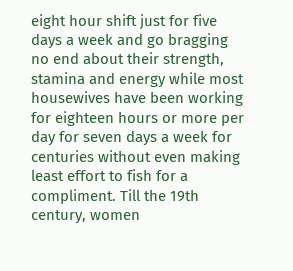eight hour shift just for five days a week and go bragging no end about their strength, stamina and energy while most housewives have been working for eighteen hours or more per day for seven days a week for centuries without even making least effort to fish for a compliment. Till the 19th century, women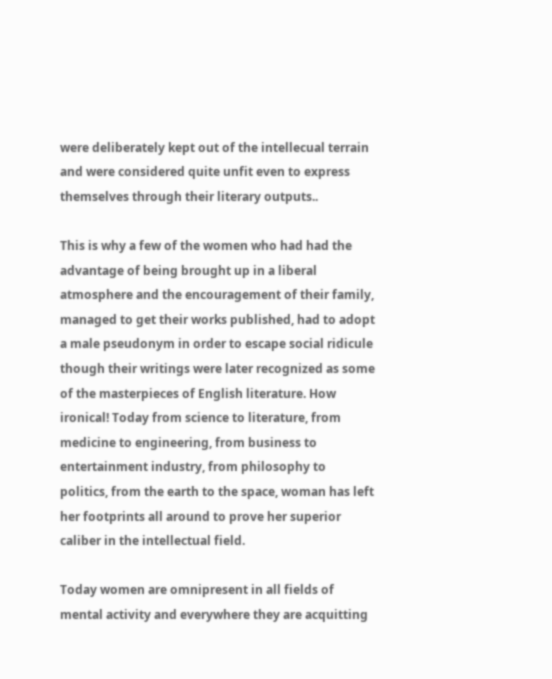were deliberately kept out of the intellecual terrain and were considered quite unfit even to express themselves through their literary outputs..

This is why a few of the women who had had the advantage of being brought up in a liberal atmosphere and the encouragement of their family, managed to get their works published, had to adopt a male pseudonym in order to escape social ridicule though their writings were later recognized as some of the masterpieces of English literature. How ironical! Today from science to literature, from medicine to engineering, from business to entertainment industry, from philosophy to politics, from the earth to the space, woman has left her footprints all around to prove her superior caliber in the intellectual field.

Today women are omnipresent in all fields of mental activity and everywhere they are acquitting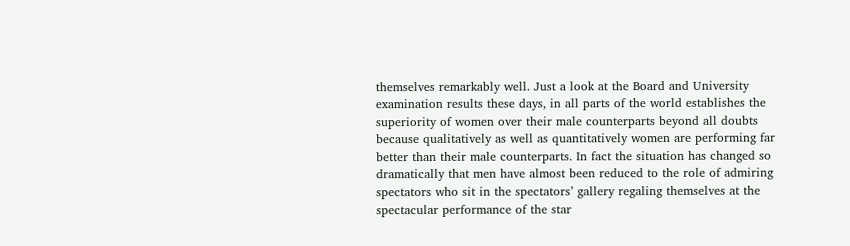themselves remarkably well. Just a look at the Board and University examination results these days, in all parts of the world establishes the superiority of women over their male counterparts beyond all doubts because qualitatively as well as quantitatively women are performing far better than their male counterparts. In fact the situation has changed so dramatically that men have almost been reduced to the role of admiring spectators who sit in the spectators’ gallery regaling themselves at the spectacular performance of the star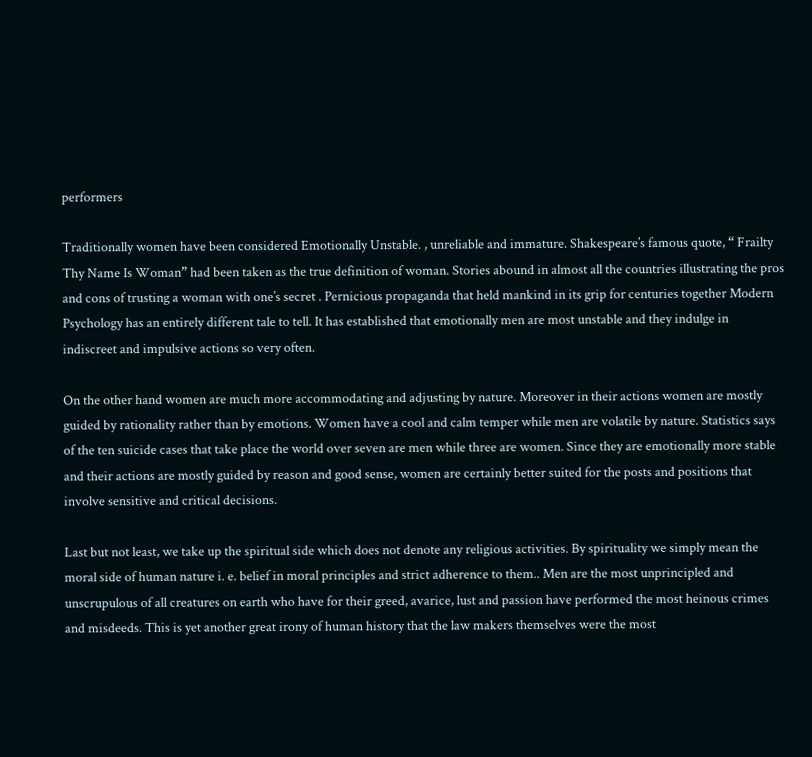performers

Traditionally women have been considered Emotionally Unstable. , unreliable and immature. Shakespeare’s famous quote, “ Frailty Thy Name Is Woman” had been taken as the true definition of woman. Stories abound in almost all the countries illustrating the pros and cons of trusting a woman with one’s secret . Pernicious propaganda that held mankind in its grip for centuries together Modern Psychology has an entirely different tale to tell. It has established that emotionally men are most unstable and they indulge in indiscreet and impulsive actions so very often.

On the other hand women are much more accommodating and adjusting by nature. Moreover in their actions women are mostly guided by rationality rather than by emotions. Women have a cool and calm temper while men are volatile by nature. Statistics says of the ten suicide cases that take place the world over seven are men while three are women. Since they are emotionally more stable and their actions are mostly guided by reason and good sense, women are certainly better suited for the posts and positions that involve sensitive and critical decisions.

Last but not least, we take up the spiritual side which does not denote any religious activities. By spirituality we simply mean the moral side of human nature i. e. belief in moral principles and strict adherence to them.. Men are the most unprincipled and unscrupulous of all creatures on earth who have for their greed, avarice, lust and passion have performed the most heinous crimes and misdeeds. This is yet another great irony of human history that the law makers themselves were the most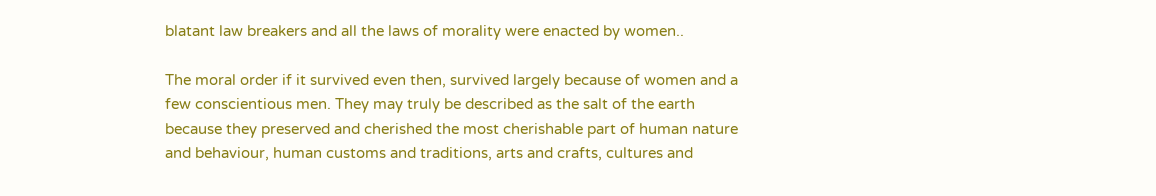blatant law breakers and all the laws of morality were enacted by women..

The moral order if it survived even then, survived largely because of women and a few conscientious men. They may truly be described as the salt of the earth because they preserved and cherished the most cherishable part of human nature and behaviour, human customs and traditions, arts and crafts, cultures and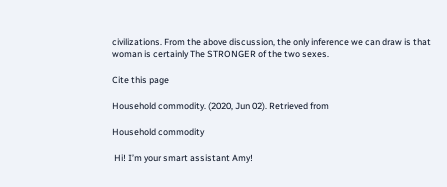civilizations. From the above discussion, the only inference we can draw is that woman is certainly The STRONGER of the two sexes.

Cite this page

Household commodity. (2020, Jun 02). Retrieved from

Household commodity

 Hi! I’m your smart assistant Amy!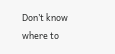Don’t know where to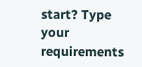start? Type your requirements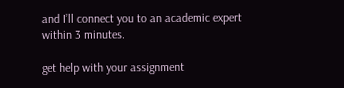and I’ll connect you to an academic expert within 3 minutes.

get help with your assignment